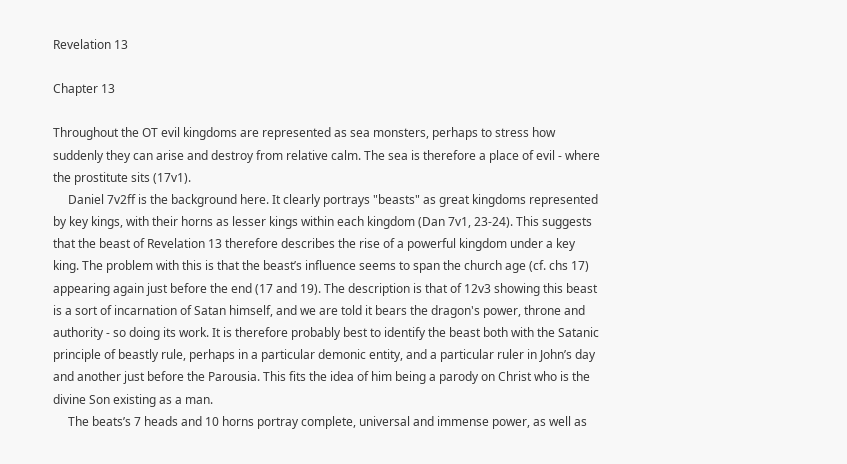Revelation 13

Chapter 13

Throughout the OT evil kingdoms are represented as sea monsters, perhaps to stress how suddenly they can arise and destroy from relative calm. The sea is therefore a place of evil - where the prostitute sits (17v1).
     Daniel 7v2ff is the background here. It clearly portrays "beasts" as great kingdoms represented by key kings, with their horns as lesser kings within each kingdom (Dan 7v1, 23-24). This suggests that the beast of Revelation 13 therefore describes the rise of a powerful kingdom under a key king. The problem with this is that the beast’s influence seems to span the church age (cf. chs 17) appearing again just before the end (17 and 19). The description is that of 12v3 showing this beast is a sort of incarnation of Satan himself, and we are told it bears the dragon's power, throne and authority - so doing its work. It is therefore probably best to identify the beast both with the Satanic principle of beastly rule, perhaps in a particular demonic entity, and a particular ruler in John’s day and another just before the Parousia. This fits the idea of him being a parody on Christ who is the divine Son existing as a man.
     The beats’s 7 heads and 10 horns portray complete, universal and immense power, as well as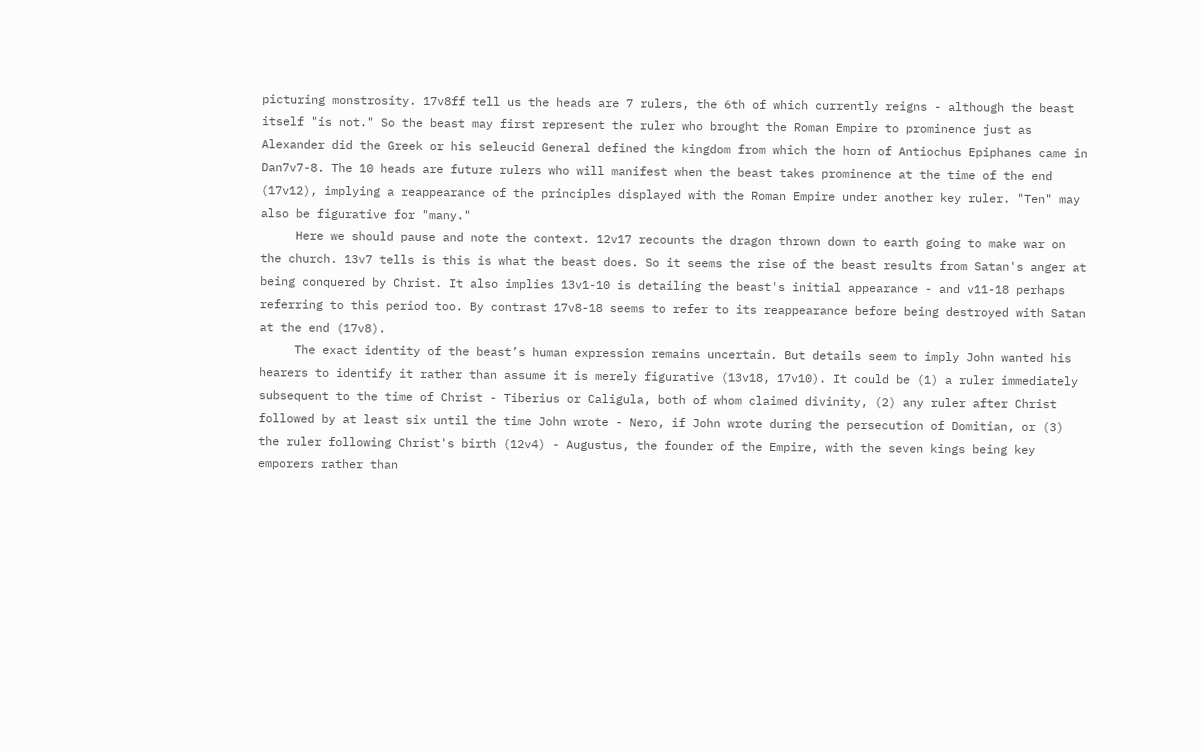picturing monstrosity. 17v8ff tell us the heads are 7 rulers, the 6th of which currently reigns - although the beast itself "is not." So the beast may first represent the ruler who brought the Roman Empire to prominence just as Alexander did the Greek or his seleucid General defined the kingdom from which the horn of Antiochus Epiphanes came in Dan7v7-8. The 10 heads are future rulers who will manifest when the beast takes prominence at the time of the end (17v12), implying a reappearance of the principles displayed with the Roman Empire under another key ruler. "Ten" may also be figurative for "many."
     Here we should pause and note the context. 12v17 recounts the dragon thrown down to earth going to make war on the church. 13v7 tells is this is what the beast does. So it seems the rise of the beast results from Satan's anger at being conquered by Christ. It also implies 13v1-10 is detailing the beast's initial appearance - and v11-18 perhaps referring to this period too. By contrast 17v8-18 seems to refer to its reappearance before being destroyed with Satan at the end (17v8).
     The exact identity of the beast’s human expression remains uncertain. But details seem to imply John wanted his hearers to identify it rather than assume it is merely figurative (13v18, 17v10). It could be (1) a ruler immediately subsequent to the time of Christ - Tiberius or Caligula, both of whom claimed divinity, (2) any ruler after Christ followed by at least six until the time John wrote - Nero, if John wrote during the persecution of Domitian, or (3) the ruler following Christ's birth (12v4) - Augustus, the founder of the Empire, with the seven kings being key emporers rather than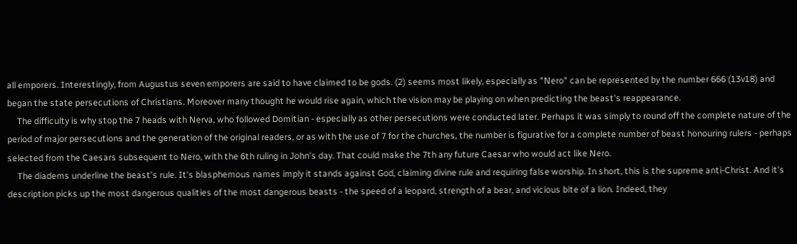all emporers. Interestingly, from Augustus seven emporers are said to have claimed to be gods. (2) seems most likely, especially as "Nero" can be represented by the number 666 (13v18) and began the state persecutions of Christians. Moreover many thought he would rise again, which the vision may be playing on when predicting the beast's reappearance.
     The difficulty is why stop the 7 heads with Nerva, who followed Domitian - especially as other persecutions were conducted later. Perhaps it was simply to round off the complete nature of the period of major persecutions and the generation of the original readers, or as with the use of 7 for the churches, the number is figurative for a complete number of beast honouring rulers - perhaps selected from the Caesars subsequent to Nero, with the 6th ruling in John's day. That could make the 7th any future Caesar who would act like Nero.
     The diadems underline the beast’s rule. It's blasphemous names imply it stands against God, claiming divine rule and requiring false worship. In short, this is the supreme anti-Christ. And it's description picks up the most dangerous qualities of the most dangerous beasts - the speed of a leopard, strength of a bear, and vicious bite of a lion. Indeed, they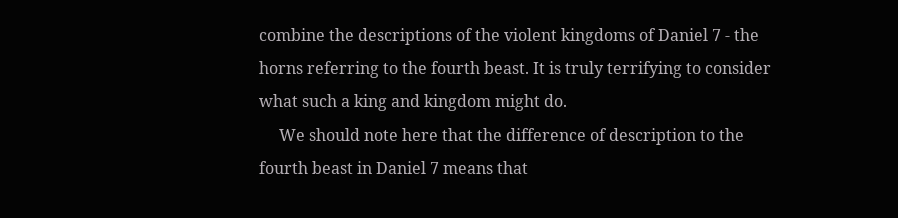combine the descriptions of the violent kingdoms of Daniel 7 - the horns referring to the fourth beast. It is truly terrifying to consider what such a king and kingdom might do.
     We should note here that the difference of description to the fourth beast in Daniel 7 means that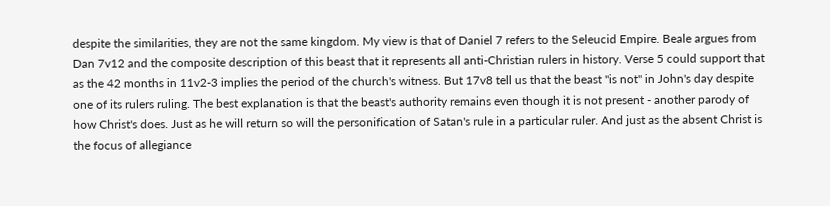despite the similarities, they are not the same kingdom. My view is that of Daniel 7 refers to the Seleucid Empire. Beale argues from Dan 7v12 and the composite description of this beast that it represents all anti-Christian rulers in history. Verse 5 could support that as the 42 months in 11v2-3 implies the period of the church's witness. But 17v8 tell us that the beast "is not" in John's day despite one of its rulers ruling. The best explanation is that the beast's authority remains even though it is not present - another parody of how Christ's does. Just as he will return so will the personification of Satan's rule in a particular ruler. And just as the absent Christ is the focus of allegiance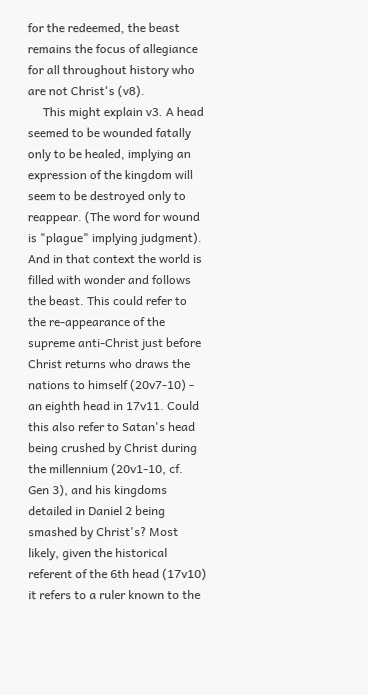for the redeemed, the beast remains the focus of allegiance for all throughout history who are not Christ's (v8).
     This might explain v3. A head seemed to be wounded fatally only to be healed, implying an expression of the kingdom will seem to be destroyed only to reappear. (The word for wound is "plague" implying judgment). And in that context the world is filled with wonder and follows the beast. This could refer to the re-appearance of the supreme anti-Christ just before Christ returns who draws the nations to himself (20v7-10) - an eighth head in 17v11. Could this also refer to Satan's head being crushed by Christ during the millennium (20v1-10, cf. Gen 3), and his kingdoms detailed in Daniel 2 being smashed by Christ's? Most likely, given the historical referent of the 6th head (17v10) it refers to a ruler known to the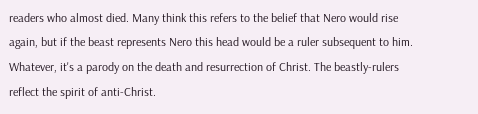readers who almost died. Many think this refers to the belief that Nero would rise again, but if the beast represents Nero this head would be a ruler subsequent to him. Whatever, it's a parody on the death and resurrection of Christ. The beastly-rulers reflect the spirit of anti-Christ.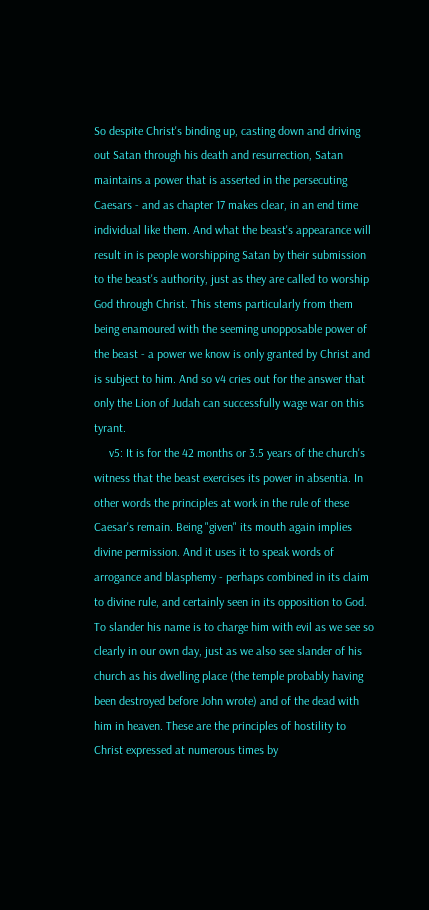So despite Christ's binding up, casting down and driving out Satan through his death and resurrection, Satan maintains a power that is asserted in the persecuting Caesars - and as chapter 17 makes clear, in an end time individual like them. And what the beast's appearance will result in is people worshipping Satan by their submission to the beast's authority, just as they are called to worship God through Christ. This stems particularly from them being enamoured with the seeming unopposable power of the beast - a power we know is only granted by Christ and is subject to him. And so v4 cries out for the answer that only the Lion of Judah can successfully wage war on this tyrant.
     v5: It is for the 42 months or 3.5 years of the church's witness that the beast exercises its power in absentia. In other words the principles at work in the rule of these Caesar's remain. Being "given" its mouth again implies divine permission. And it uses it to speak words of arrogance and blasphemy - perhaps combined in its claim to divine rule, and certainly seen in its opposition to God. To slander his name is to charge him with evil as we see so clearly in our own day, just as we also see slander of his church as his dwelling place (the temple probably having been destroyed before John wrote) and of the dead with him in heaven. These are the principles of hostility to Christ expressed at numerous times by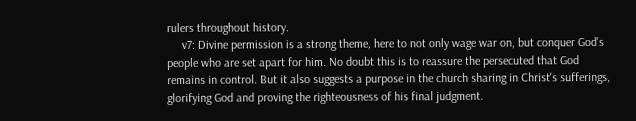rulers throughout history.
     v7: Divine permission is a strong theme, here to not only wage war on, but conquer God's people who are set apart for him. No doubt this is to reassure the persecuted that God remains in control. But it also suggests a purpose in the church sharing in Christ's sufferings, glorifying God and proving the righteousness of his final judgment.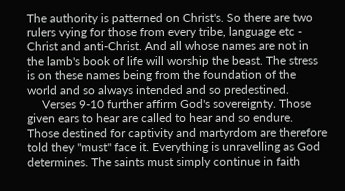The authority is patterned on Christ's. So there are two rulers vying for those from every tribe, language etc - Christ and anti-Christ. And all whose names are not in the lamb's book of life will worship the beast. The stress is on these names being from the foundation of the world and so always intended and so predestined.
     Verses 9-10 further affirm God's sovereignty. Those given ears to hear are called to hear and so endure. Those destined for captivity and martyrdom are therefore told they "must" face it. Everything is unravelling as God determines. The saints must simply continue in faith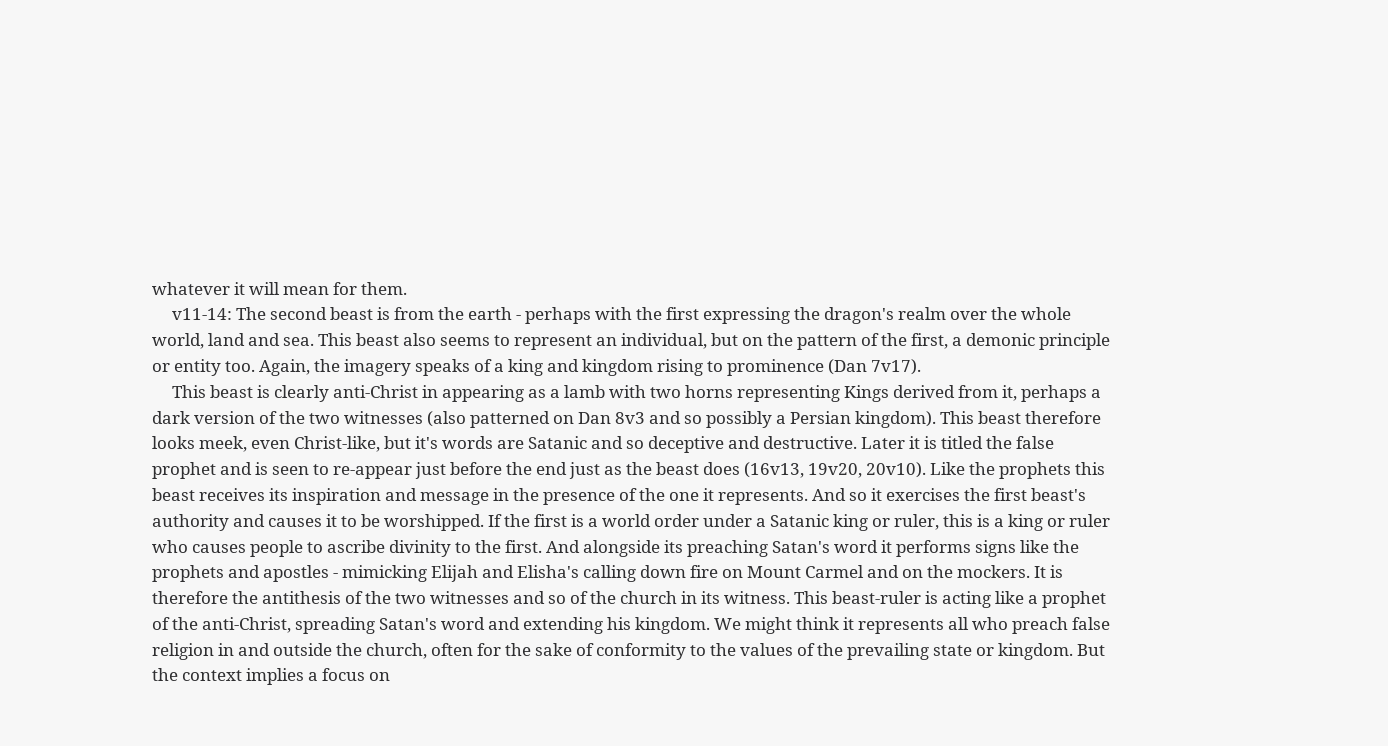whatever it will mean for them.
     v11-14: The second beast is from the earth - perhaps with the first expressing the dragon's realm over the whole world, land and sea. This beast also seems to represent an individual, but on the pattern of the first, a demonic principle or entity too. Again, the imagery speaks of a king and kingdom rising to prominence (Dan 7v17).
     This beast is clearly anti-Christ in appearing as a lamb with two horns representing Kings derived from it, perhaps a dark version of the two witnesses (also patterned on Dan 8v3 and so possibly a Persian kingdom). This beast therefore looks meek, even Christ-like, but it's words are Satanic and so deceptive and destructive. Later it is titled the false prophet and is seen to re-appear just before the end just as the beast does (16v13, 19v20, 20v10). Like the prophets this beast receives its inspiration and message in the presence of the one it represents. And so it exercises the first beast's authority and causes it to be worshipped. If the first is a world order under a Satanic king or ruler, this is a king or ruler who causes people to ascribe divinity to the first. And alongside its preaching Satan's word it performs signs like the prophets and apostles - mimicking Elijah and Elisha's calling down fire on Mount Carmel and on the mockers. It is therefore the antithesis of the two witnesses and so of the church in its witness. This beast-ruler is acting like a prophet of the anti-Christ, spreading Satan's word and extending his kingdom. We might think it represents all who preach false religion in and outside the church, often for the sake of conformity to the values of the prevailing state or kingdom. But the context implies a focus on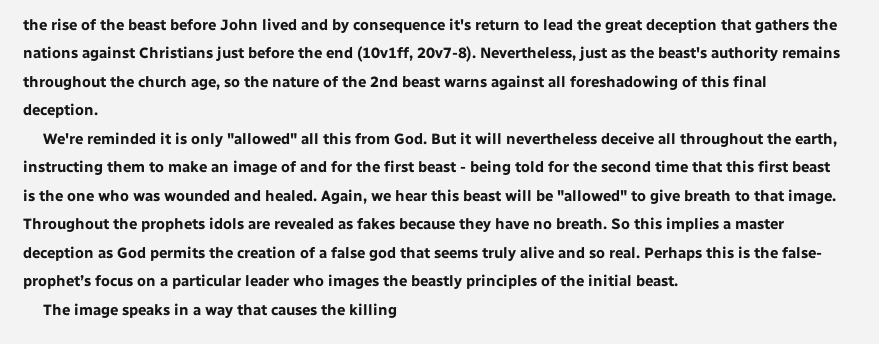the rise of the beast before John lived and by consequence it's return to lead the great deception that gathers the nations against Christians just before the end (10v1ff, 20v7-8). Nevertheless, just as the beast's authority remains throughout the church age, so the nature of the 2nd beast warns against all foreshadowing of this final deception.
     We're reminded it is only "allowed" all this from God. But it will nevertheless deceive all throughout the earth, instructing them to make an image of and for the first beast - being told for the second time that this first beast is the one who was wounded and healed. Again, we hear this beast will be "allowed" to give breath to that image. Throughout the prophets idols are revealed as fakes because they have no breath. So this implies a master deception as God permits the creation of a false god that seems truly alive and so real. Perhaps this is the false-prophet’s focus on a particular leader who images the beastly principles of the initial beast.
     The image speaks in a way that causes the killing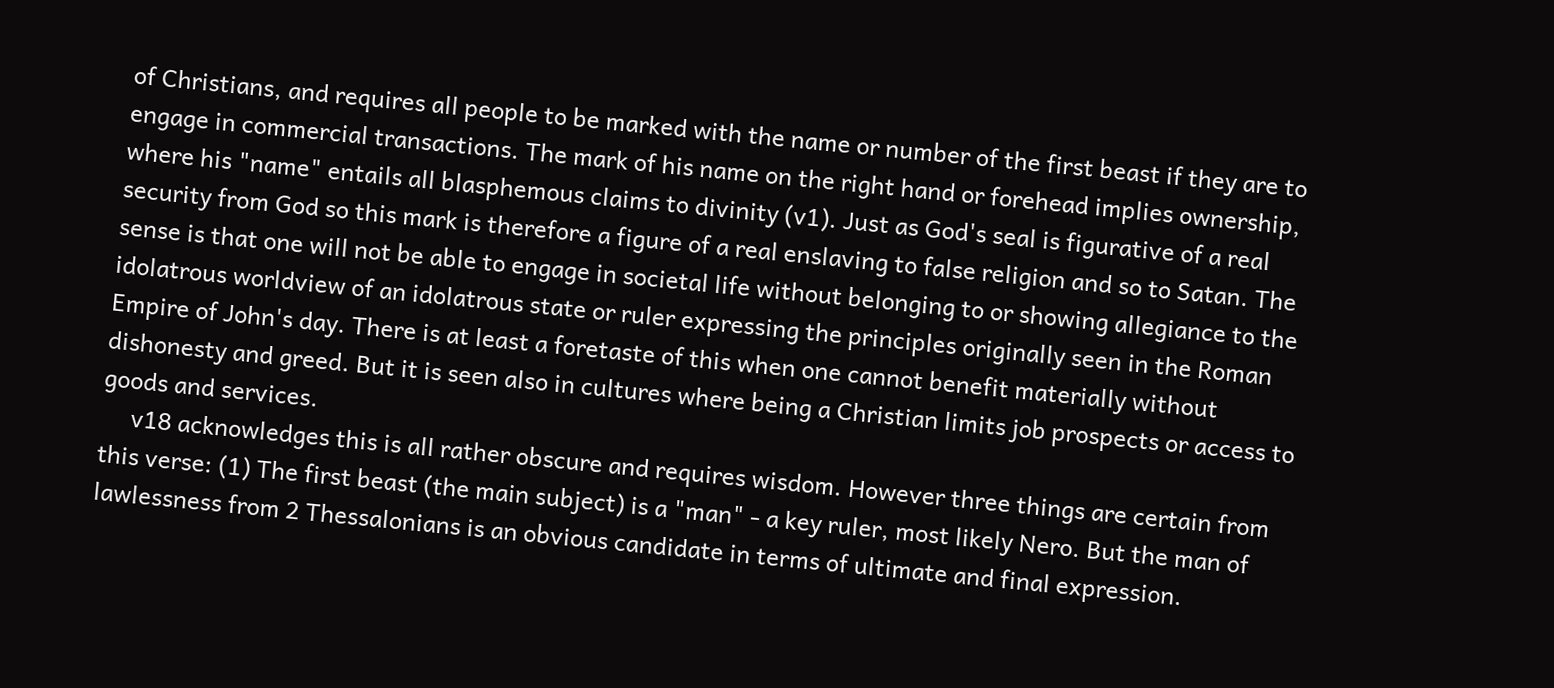of Christians, and requires all people to be marked with the name or number of the first beast if they are to engage in commercial transactions. The mark of his name on the right hand or forehead implies ownership, where his "name" entails all blasphemous claims to divinity (v1). Just as God's seal is figurative of a real security from God so this mark is therefore a figure of a real enslaving to false religion and so to Satan. The sense is that one will not be able to engage in societal life without belonging to or showing allegiance to the idolatrous worldview of an idolatrous state or ruler expressing the principles originally seen in the Roman Empire of John's day. There is at least a foretaste of this when one cannot benefit materially without dishonesty and greed. But it is seen also in cultures where being a Christian limits job prospects or access to goods and services.
     v18 acknowledges this is all rather obscure and requires wisdom. However three things are certain from this verse: (1) The first beast (the main subject) is a "man" - a key ruler, most likely Nero. But the man of lawlessness from 2 Thessalonians is an obvious candidate in terms of ultimate and final expression.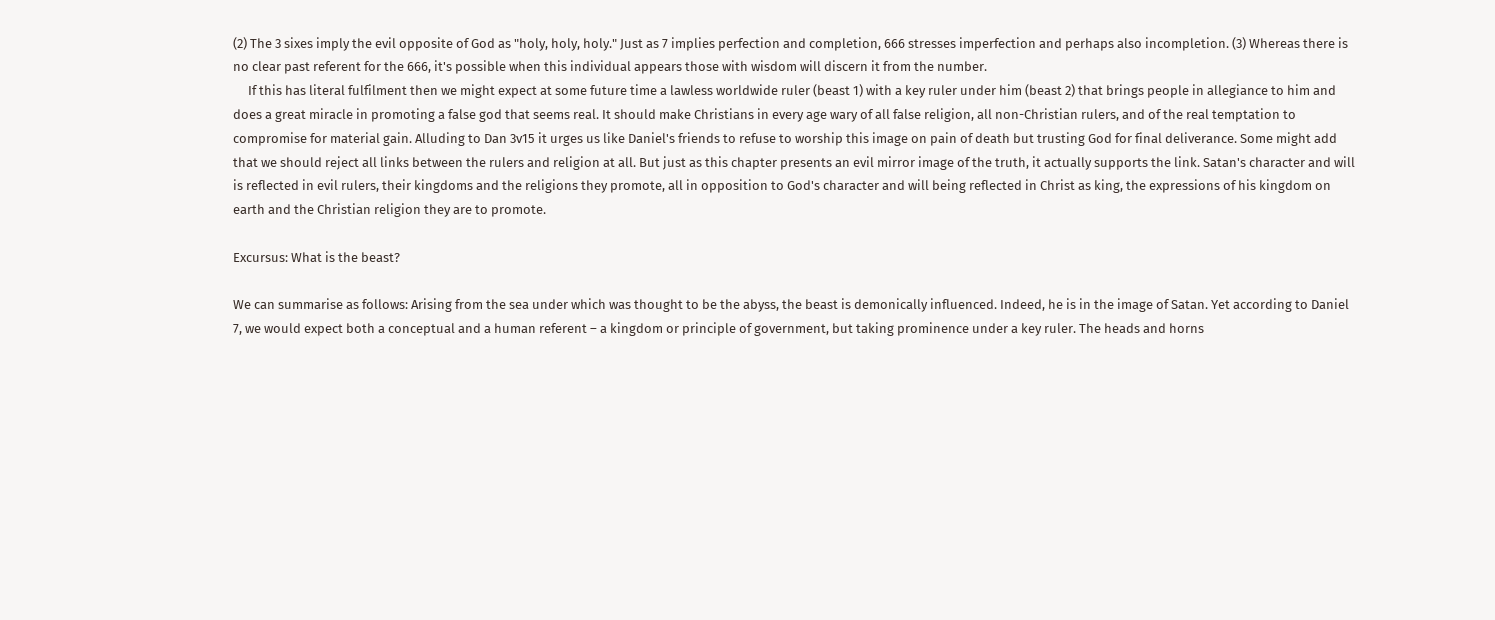(2) The 3 sixes imply the evil opposite of God as "holy, holy, holy." Just as 7 implies perfection and completion, 666 stresses imperfection and perhaps also incompletion. (3) Whereas there is no clear past referent for the 666, it's possible when this individual appears those with wisdom will discern it from the number.
     If this has literal fulfilment then we might expect at some future time a lawless worldwide ruler (beast 1) with a key ruler under him (beast 2) that brings people in allegiance to him and does a great miracle in promoting a false god that seems real. It should make Christians in every age wary of all false religion, all non-Christian rulers, and of the real temptation to compromise for material gain. Alluding to Dan 3v15 it urges us like Daniel's friends to refuse to worship this image on pain of death but trusting God for final deliverance. Some might add that we should reject all links between the rulers and religion at all. But just as this chapter presents an evil mirror image of the truth, it actually supports the link. Satan's character and will is reflected in evil rulers, their kingdoms and the religions they promote, all in opposition to God's character and will being reflected in Christ as king, the expressions of his kingdom on earth and the Christian religion they are to promote.

Excursus: What is the beast?

We can summarise as follows: Arising from the sea under which was thought to be the abyss, the beast is demonically influenced. Indeed, he is in the image of Satan. Yet according to Daniel 7, we would expect both a conceptual and a human referent – a kingdom or principle of government, but taking prominence under a key ruler. The heads and horns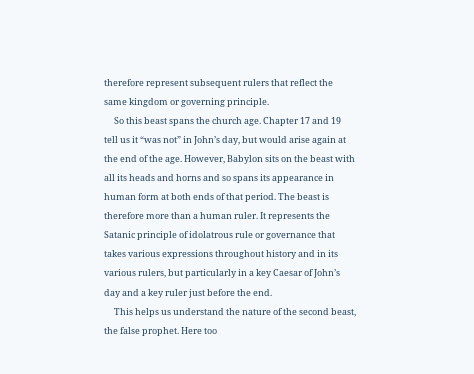therefore represent subsequent rulers that reflect the same kingdom or governing principle.
     So this beast spans the church age. Chapter 17 and 19 tell us it “was not” in John’s day, but would arise again at the end of the age. However, Babylon sits on the beast with all its heads and horns and so spans its appearance in human form at both ends of that period. The beast is therefore more than a human ruler. It represents the Satanic principle of idolatrous rule or governance that takes various expressions throughout history and in its various rulers, but particularly in a key Caesar of John’s day and a key ruler just before the end.
     This helps us understand the nature of the second beast, the false prophet. Here too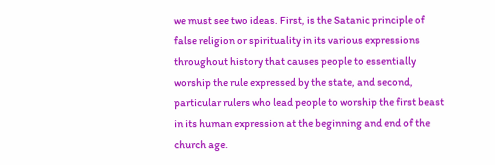we must see two ideas. First, is the Satanic principle of false religion or spirituality in its various expressions throughout history that causes people to essentially worship the rule expressed by the state, and second, particular rulers who lead people to worship the first beast in its human expression at the beginning and end of the church age.